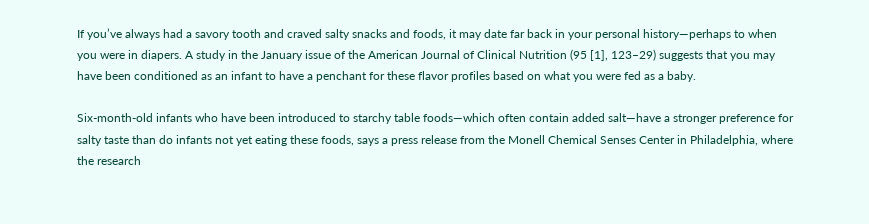If you’ve always had a savory tooth and craved salty snacks and foods, it may date far back in your personal history—perhaps to when you were in diapers. A study in the January issue of the American Journal of Clinical Nutrition (95 [1], 123–29) suggests that you may have been conditioned as an infant to have a penchant for these flavor profiles based on what you were fed as a baby.

Six-month-old infants who have been introduced to starchy table foods—which often contain added salt—have a stronger preference for salty taste than do infants not yet eating these foods, says a press release from the Monell Chemical Senses Center in Philadelphia, where the research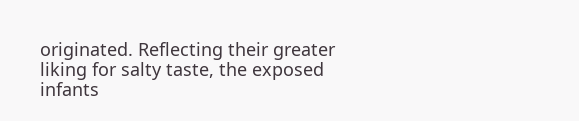originated. Reflecting their greater liking for salty taste, the exposed infants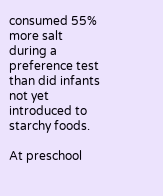consumed 55% more salt during a preference test than did infants not yet introduced to starchy foods.

At preschool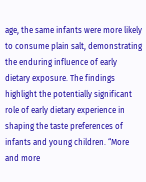age, the same infants were more likely to consume plain salt, demonstrating the enduring influence of early dietary exposure. The findings highlight the potentially significant role of early dietary experience in shaping the taste preferences of infants and young children. “More and more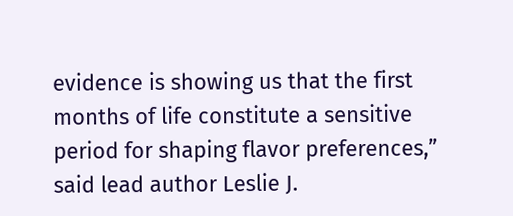evidence is showing us that the first months of life constitute a sensitive period for shaping flavor preferences,” said lead author Leslie J.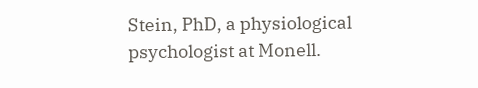Stein, PhD, a physiological psychologist at Monell.